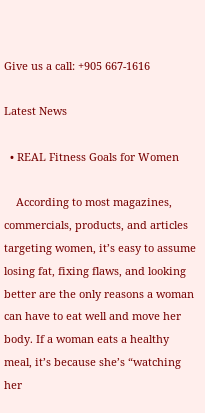Give us a call: +905 667-1616

Latest News

  • REAL Fitness Goals for Women

    According to most magazines, commercials, products, and articles targeting women, it’s easy to assume losing fat, fixing flaws, and looking better are the only reasons a woman can have to eat well and move her body. If a woman eats a healthy meal, it’s because she’s “watching her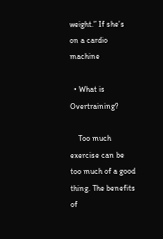weight.” If she’s on a cardio machine

  • What is Overtraining?

    Too much exercise can be too much of a good thing. The benefits of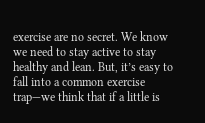exercise are no secret. We know we need to stay active to stay healthy and lean. But, it’s easy to fall into a common exercise trap—we think that if a little is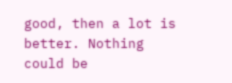good, then a lot is better. Nothing could be